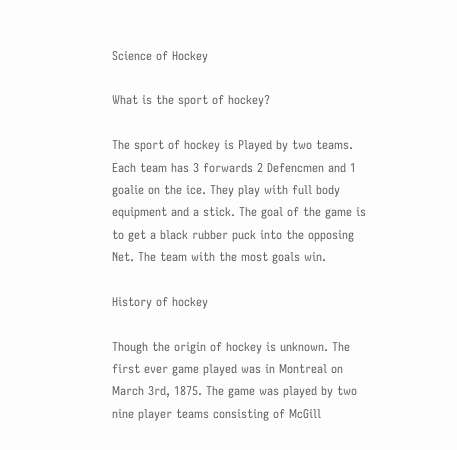Science of Hockey

What is the sport of hockey?

The sport of hockey is Played by two teams. Each team has 3 forwards 2 Defencmen and 1 goalie on the ice. They play with full body equipment and a stick. The goal of the game is to get a black rubber puck into the opposing Net. The team with the most goals win.

History of hockey

Though the origin of hockey is unknown. The first ever game played was in Montreal on  March 3rd, 1875. The game was played by two nine player teams consisting of McGill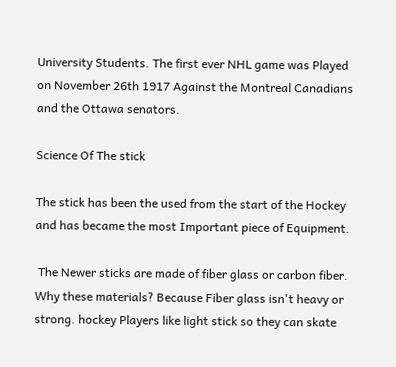University Students. The first ever NHL game was Played on November 26th 1917 Against the Montreal Canadians and the Ottawa senators.

Science Of The stick

The stick has been the used from the start of the Hockey and has became the most Important piece of Equipment.

 The Newer sticks are made of fiber glass or carbon fiber. Why these materials? Because Fiber glass isn't heavy or strong. hockey Players like light stick so they can skate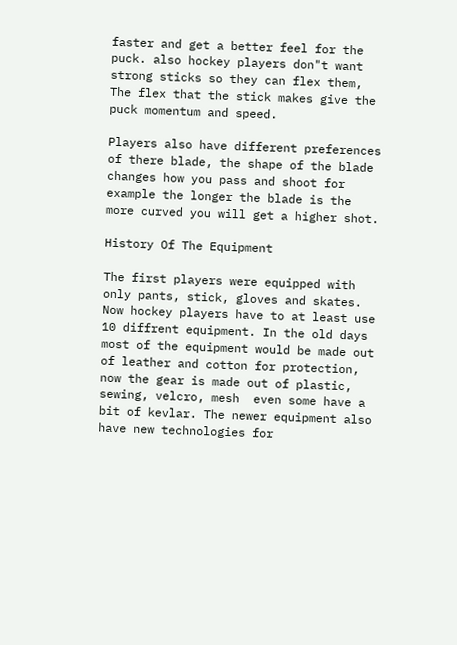faster and get a better feel for the puck. also hockey players don"t want strong sticks so they can flex them, The flex that the stick makes give the puck momentum and speed.

Players also have different preferences of there blade, the shape of the blade changes how you pass and shoot for example the longer the blade is the more curved you will get a higher shot.

History Of The Equipment

The first players were equipped with only pants, stick, gloves and skates. Now hockey players have to at least use 10 diffrent equipment. In the old days most of the equipment would be made out of leather and cotton for protection, now the gear is made out of plastic, sewing, velcro, mesh  even some have a bit of kevlar. The newer equipment also have new technologies for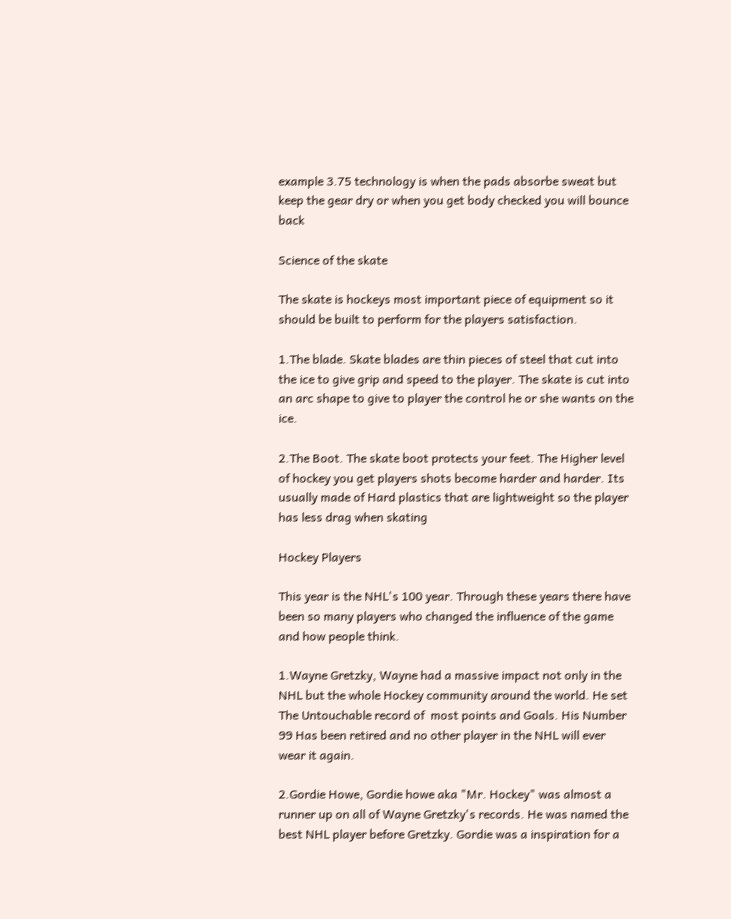example 3.75 technology is when the pads absorbe sweat but keep the gear dry or when you get body checked you will bounce back

Science of the skate

The skate is hockeys most important piece of equipment so it should be built to perform for the players satisfaction.

1.The blade. Skate blades are thin pieces of steel that cut into the ice to give grip and speed to the player. The skate is cut into an arc shape to give to player the control he or she wants on the ice.

2.The Boot. The skate boot protects your feet. The Higher level of hockey you get players shots become harder and harder. Its usually made of Hard plastics that are lightweight so the player has less drag when skating

Hockey Players

This year is the NHL's 100 year. Through these years there have been so many players who changed the influence of the game and how people think.

1.Wayne Gretzky, Wayne had a massive impact not only in the NHL but the whole Hockey community around the world. He set The Untouchable record of  most points and Goals. His Number 99 Has been retired and no other player in the NHL will ever wear it again.

2.Gordie Howe, Gordie howe aka "Mr. Hockey" was almost a runner up on all of Wayne Gretzky's records. He was named the best NHL player before Gretzky. Gordie was a inspiration for a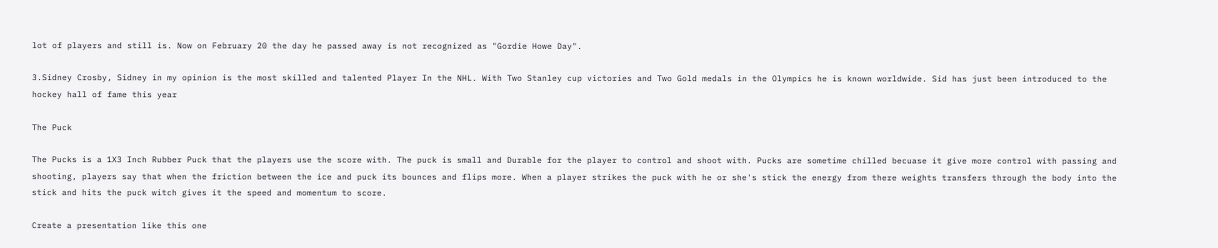lot of players and still is. Now on February 20 the day he passed away is not recognized as "Gordie Howe Day".

3.Sidney Crosby, Sidney in my opinion is the most skilled and talented Player In the NHL. With Two Stanley cup victories and Two Gold medals in the Olympics he is known worldwide. Sid has just been introduced to the hockey hall of fame this year

The Puck

The Pucks is a 1X3 Inch Rubber Puck that the players use the score with. The puck is small and Durable for the player to control and shoot with. Pucks are sometime chilled becuase it give more control with passing and shooting, players say that when the friction between the ice and puck its bounces and flips more. When a player strikes the puck with he or she's stick the energy from there weights transfers through the body into the stick and hits the puck witch gives it the speed and momentum to score.

Create a presentation like this one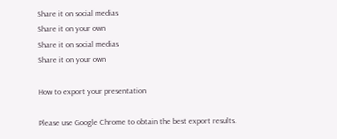Share it on social medias
Share it on your own
Share it on social medias
Share it on your own

How to export your presentation

Please use Google Chrome to obtain the best export results.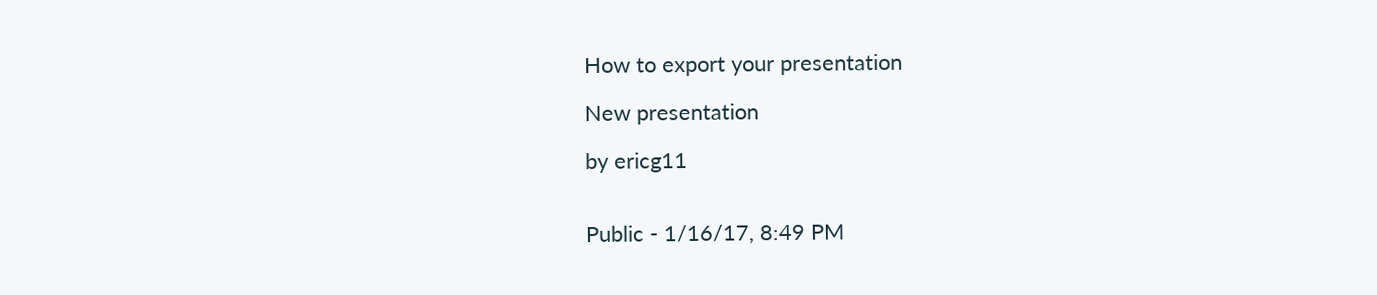How to export your presentation

New presentation

by ericg11


Public - 1/16/17, 8:49 PM